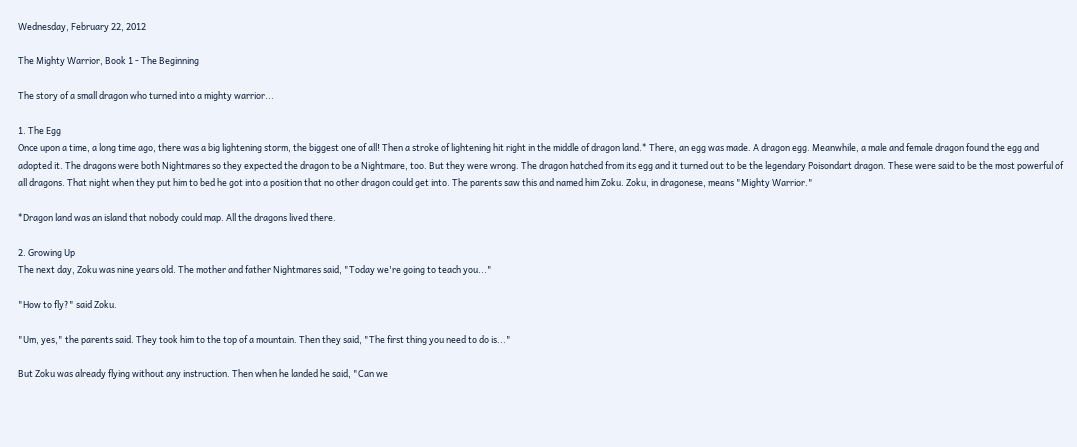Wednesday, February 22, 2012

The Mighty Warrior, Book 1 - The Beginning

The story of a small dragon who turned into a mighty warrior...

1. The Egg
Once upon a time, a long time ago, there was a big lightening storm, the biggest one of all! Then a stroke of lightening hit right in the middle of dragon land.* There, an egg was made. A dragon egg. Meanwhile, a male and female dragon found the egg and adopted it. The dragons were both Nightmares so they expected the dragon to be a Nightmare, too. But they were wrong. The dragon hatched from its egg and it turned out to be the legendary Poisondart dragon. These were said to be the most powerful of all dragons. That night when they put him to bed he got into a position that no other dragon could get into. The parents saw this and named him Zoku. Zoku, in dragonese, means "Mighty Warrior."

*Dragon land was an island that nobody could map. All the dragons lived there.

2. Growing Up
The next day, Zoku was nine years old. The mother and father Nightmares said, "Today we're going to teach you..."

"How to fly?" said Zoku.

"Um, yes," the parents said. They took him to the top of a mountain. Then they said, "The first thing you need to do is..."

But Zoku was already flying without any instruction. Then when he landed he said, "Can we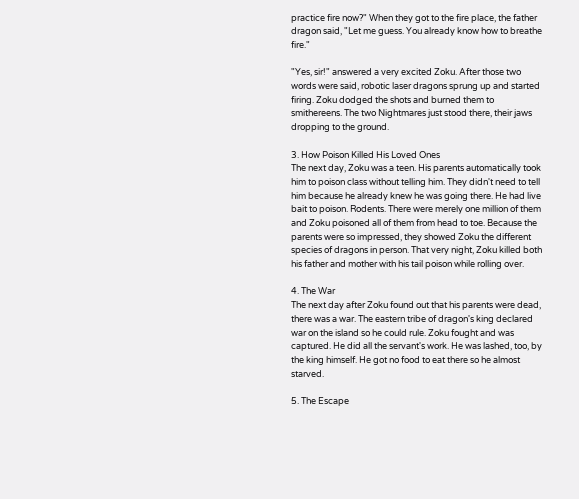practice fire now?" When they got to the fire place, the father dragon said, "Let me guess. You already know how to breathe fire."

"Yes, sir!" answered a very excited Zoku. After those two words were said, robotic laser dragons sprung up and started firing. Zoku dodged the shots and burned them to smithereens. The two Nightmares just stood there, their jaws dropping to the ground.

3. How Poison Killed His Loved Ones
The next day, Zoku was a teen. His parents automatically took him to poison class without telling him. They didn't need to tell him because he already knew he was going there. He had live bait to poison. Rodents. There were merely one million of them and Zoku poisoned all of them from head to toe. Because the parents were so impressed, they showed Zoku the different species of dragons in person. That very night, Zoku killed both his father and mother with his tail poison while rolling over.

4. The War
The next day after Zoku found out that his parents were dead, there was a war. The eastern tribe of dragon's king declared war on the island so he could rule. Zoku fought and was captured. He did all the servant's work. He was lashed, too, by the king himself. He got no food to eat there so he almost starved.

5. The Escape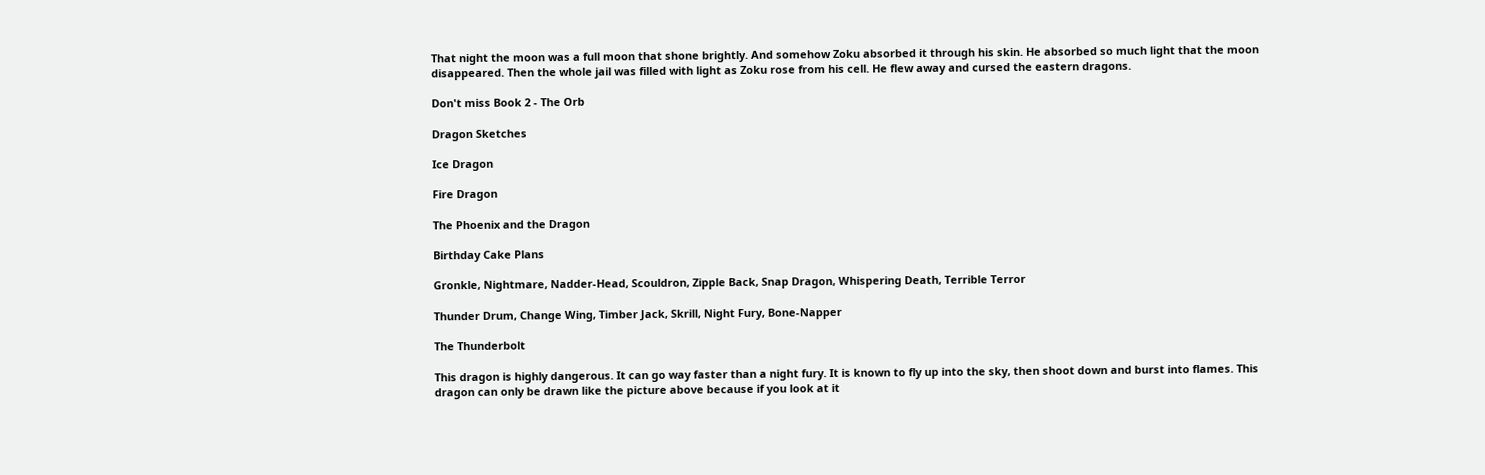That night the moon was a full moon that shone brightly. And somehow Zoku absorbed it through his skin. He absorbed so much light that the moon disappeared. Then the whole jail was filled with light as Zoku rose from his cell. He flew away and cursed the eastern dragons.

Don't miss Book 2 - The Orb

Dragon Sketches

Ice Dragon

Fire Dragon

The Phoenix and the Dragon

Birthday Cake Plans

Gronkle, Nightmare, Nadder-Head, Scouldron, Zipple Back, Snap Dragon, Whispering Death, Terrible Terror

Thunder Drum, Change Wing, Timber Jack, Skrill, Night Fury, Bone-Napper

The Thunderbolt

This dragon is highly dangerous. It can go way faster than a night fury. It is known to fly up into the sky, then shoot down and burst into flames. This dragon can only be drawn like the picture above because if you look at it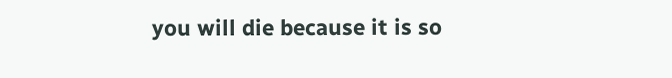you will die because it is so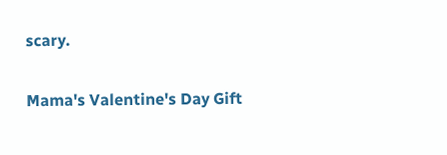scary.

Mama's Valentine's Day Gift